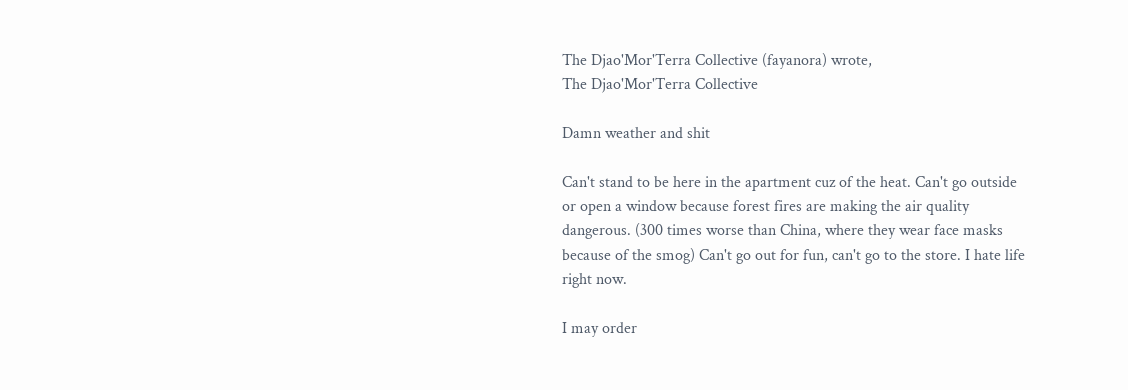The Djao'Mor'Terra Collective (fayanora) wrote,
The Djao'Mor'Terra Collective

Damn weather and shit

Can't stand to be here in the apartment cuz of the heat. Can't go outside or open a window because forest fires are making the air quality dangerous. (300 times worse than China, where they wear face masks because of the smog) Can't go out for fun, can't go to the store. I hate life right now.

I may order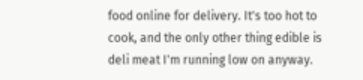food online for delivery. It's too hot to cook, and the only other thing edible is deli meat I'm running low on anyway.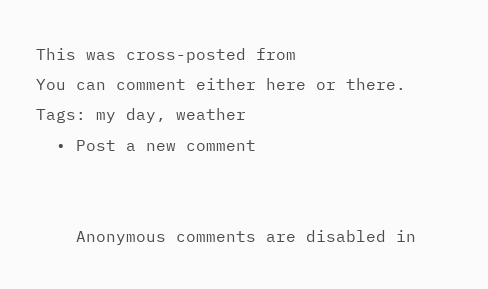This was cross-posted from
You can comment either here or there.
Tags: my day, weather
  • Post a new comment


    Anonymous comments are disabled in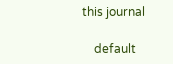this journal

    default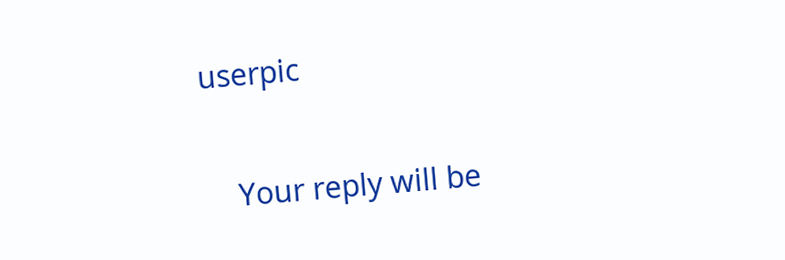userpic

    Your reply will be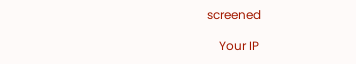screened

    Your IP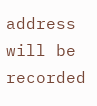address will be recorded